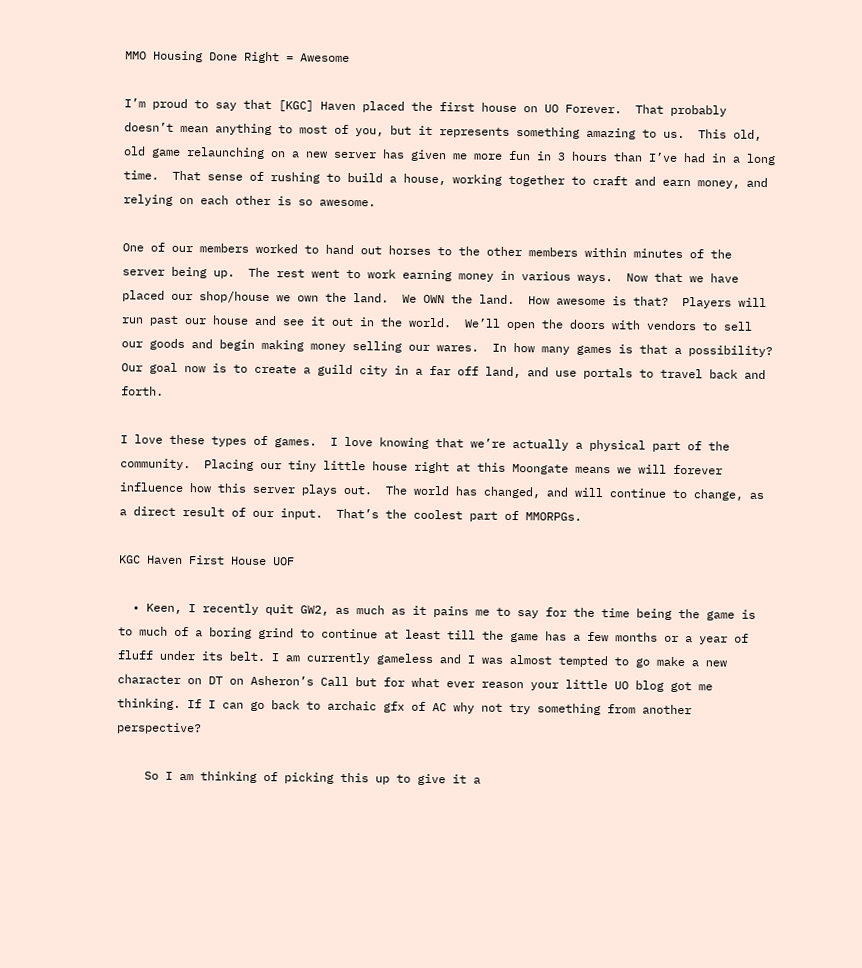MMO Housing Done Right = Awesome

I’m proud to say that [KGC] Haven placed the first house on UO Forever.  That probably doesn’t mean anything to most of you, but it represents something amazing to us.  This old, old game relaunching on a new server has given me more fun in 3 hours than I’ve had in a long time.  That sense of rushing to build a house, working together to craft and earn money, and relying on each other is so awesome.

One of our members worked to hand out horses to the other members within minutes of the server being up.  The rest went to work earning money in various ways.  Now that we have placed our shop/house we own the land.  We OWN the land.  How awesome is that?  Players will run past our house and see it out in the world.  We’ll open the doors with vendors to sell our goods and begin making money selling our wares.  In how many games is that a possibility?  Our goal now is to create a guild city in a far off land, and use portals to travel back and forth.

I love these types of games.  I love knowing that we’re actually a physical part of the community.  Placing our tiny little house right at this Moongate means we will forever influence how this server plays out.  The world has changed, and will continue to change, as a direct result of our input.  That’s the coolest part of MMORPGs.

KGC Haven First House UOF

  • Keen, I recently quit GW2, as much as it pains me to say for the time being the game is to much of a boring grind to continue at least till the game has a few months or a year of fluff under its belt. I am currently gameless and I was almost tempted to go make a new character on DT on Asheron’s Call but for what ever reason your little UO blog got me thinking. If I can go back to archaic gfx of AC why not try something from another perspective?

    So I am thinking of picking this up to give it a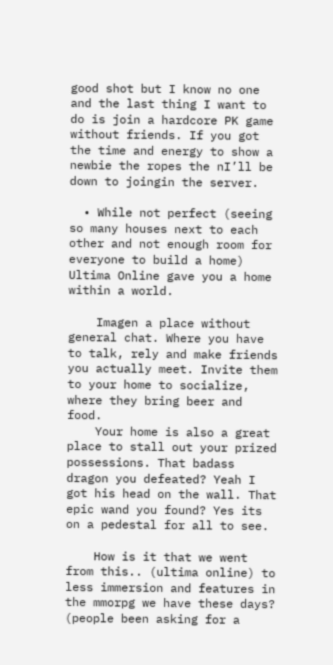good shot but I know no one and the last thing I want to do is join a hardcore PK game without friends. If you got the time and energy to show a newbie the ropes the nI’ll be down to joingin the server.

  • While not perfect (seeing so many houses next to each other and not enough room for everyone to build a home) Ultima Online gave you a home within a world.

    Imagen a place without general chat. Where you have to talk, rely and make friends you actually meet. Invite them to your home to socialize, where they bring beer and food.
    Your home is also a great place to stall out your prized possessions. That badass dragon you defeated? Yeah I got his head on the wall. That epic wand you found? Yes its on a pedestal for all to see.

    How is it that we went from this.. (ultima online) to less immersion and features in the mmorpg we have these days? (people been asking for a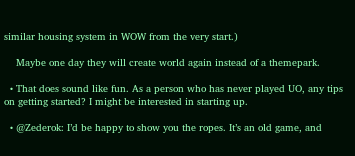similar housing system in WOW from the very start.)

    Maybe one day they will create world again instead of a themepark.

  • That does sound like fun. As a person who has never played UO, any tips on getting started? I might be interested in starting up.

  • @Zederok: I’d be happy to show you the ropes. It’s an old game, and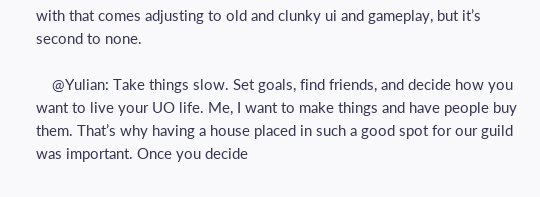with that comes adjusting to old and clunky ui and gameplay, but it’s second to none.

    @Yulian: Take things slow. Set goals, find friends, and decide how you want to live your UO life. Me, I want to make things and have people buy them. That’s why having a house placed in such a good spot for our guild was important. Once you decide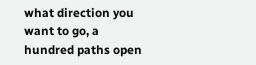what direction you want to go, a hundred paths open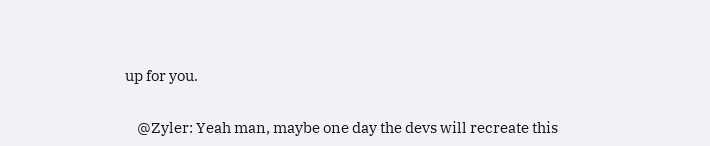up for you.

    @Zyler: Yeah man, maybe one day the devs will recreate this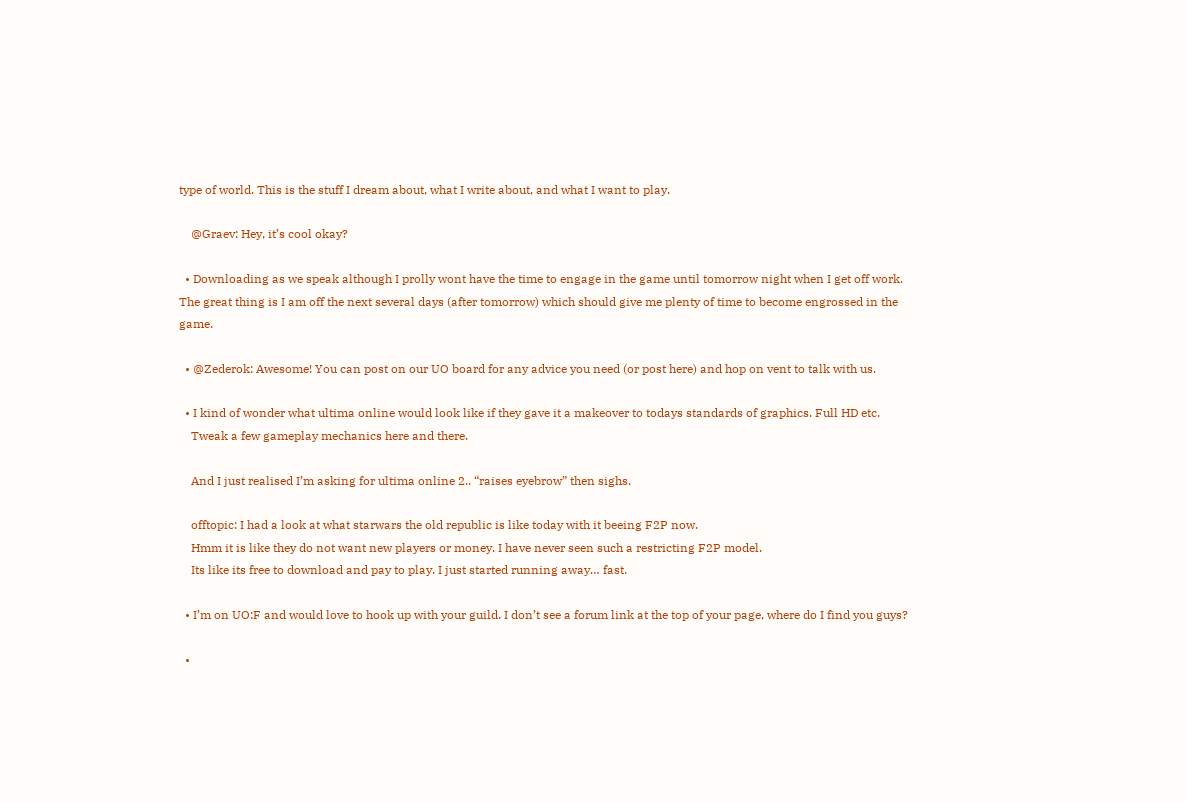type of world. This is the stuff I dream about, what I write about, and what I want to play.

    @Graev: Hey, it’s cool okay?

  • Downloading as we speak although I prolly wont have the time to engage in the game until tomorrow night when I get off work. The great thing is I am off the next several days (after tomorrow) which should give me plenty of time to become engrossed in the game.

  • @Zederok: Awesome! You can post on our UO board for any advice you need (or post here) and hop on vent to talk with us.

  • I kind of wonder what ultima online would look like if they gave it a makeover to todays standards of graphics. Full HD etc.
    Tweak a few gameplay mechanics here and there.

    And I just realised I’m asking for ultima online 2.. “raises eyebrow” then sighs.

    offtopic: I had a look at what starwars the old republic is like today with it beeing F2P now.
    Hmm it is like they do not want new players or money. I have never seen such a restricting F2P model.
    Its like its free to download and pay to play. I just started running away… fast.

  • I’m on UO:F and would love to hook up with your guild. I don’t see a forum link at the top of your page, where do I find you guys?

  •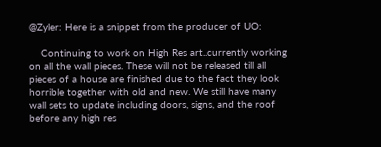@Zyler: Here is a snippet from the producer of UO:

    Continuing to work on High Res art..currently working on all the wall pieces. These will not be released till all pieces of a house are finished due to the fact they look horrible together with old and new. We still have many wall sets to update including doors, signs, and the roof before any high res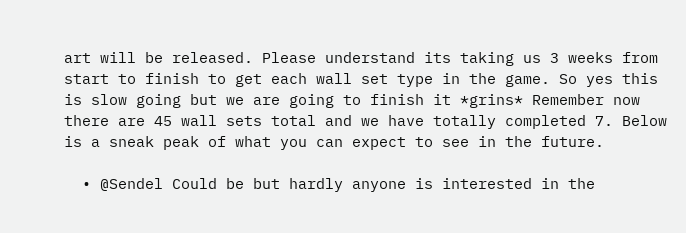art will be released. Please understand its taking us 3 weeks from start to finish to get each wall set type in the game. So yes this is slow going but we are going to finish it *grins* Remember now there are 45 wall sets total and we have totally completed 7. Below is a sneak peak of what you can expect to see in the future.

  • @Sendel Could be but hardly anyone is interested in the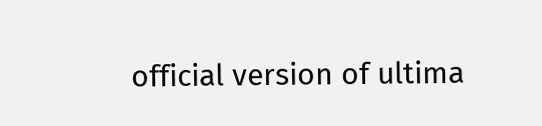official version of ultima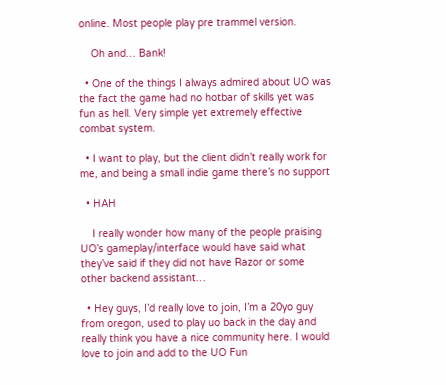online. Most people play pre trammel version.

    Oh and… Bank!

  • One of the things I always admired about UO was the fact the game had no hotbar of skills yet was fun as hell. Very simple yet extremely effective combat system.

  • I want to play, but the client didn’t really work for me, and being a small indie game there’s no support

  • HAH

    I really wonder how many of the people praising UO’s gameplay/interface would have said what they’ve said if they did not have Razor or some other backend assistant…

  • Hey guys, I’d really love to join, I’m a 20yo guy from oregon, used to play uo back in the day and really think you have a nice community here. I would love to join and add to the UO Fun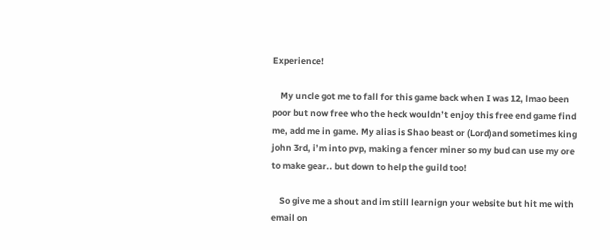Experience!

    My uncle got me to fall for this game back when I was 12, lmao been poor but now free who the heck wouldn’t enjoy this free end game find me, add me in game. My alias is Shao beast or (Lord)and sometimes king john 3rd, i’m into pvp, making a fencer miner so my bud can use my ore to make gear.. but down to help the guild too!

    So give me a shout and im still learnign your website but hit me with email on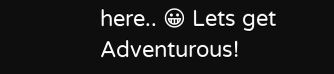here.. 😀 Lets get Adventurous!